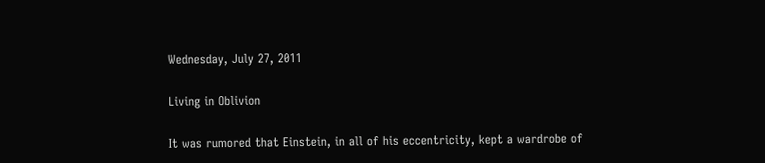Wednesday, July 27, 2011

Living in Oblivion

It was rumored that Einstein, in all of his eccentricity, kept a wardrobe of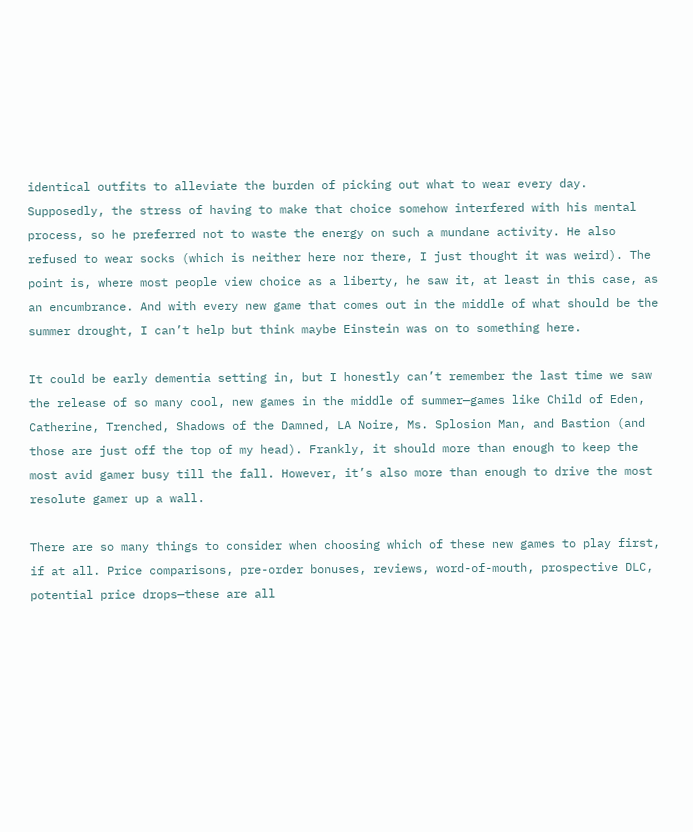identical outfits to alleviate the burden of picking out what to wear every day. Supposedly, the stress of having to make that choice somehow interfered with his mental process, so he preferred not to waste the energy on such a mundane activity. He also refused to wear socks (which is neither here nor there, I just thought it was weird). The point is, where most people view choice as a liberty, he saw it, at least in this case, as an encumbrance. And with every new game that comes out in the middle of what should be the summer drought, I can’t help but think maybe Einstein was on to something here.

It could be early dementia setting in, but I honestly can’t remember the last time we saw the release of so many cool, new games in the middle of summer—games like Child of Eden, Catherine, Trenched, Shadows of the Damned, LA Noire, Ms. Splosion Man, and Bastion (and those are just off the top of my head). Frankly, it should more than enough to keep the most avid gamer busy till the fall. However, it’s also more than enough to drive the most resolute gamer up a wall.

There are so many things to consider when choosing which of these new games to play first, if at all. Price comparisons, pre-order bonuses, reviews, word-of-mouth, prospective DLC, potential price drops—these are all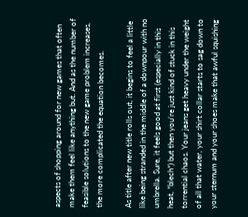aspects of shopping around for new games that often make them feel like anything but. And as the number of feasible solutions to the new game problem increases, the more complicated the equation becomes.

As title after new title rolls out, it begins to feel a little like being stranded in the middle of a downpour with no umbrella. Sure, it feels good at first (especially in this heat, *blech*) but then you’re just kind of stuck in this torrential chaos. Your jeans get heavy under the weight of all that water, your shirt collar starts to sag down to your sternum and your shoes make that awful squishing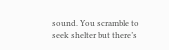sound. You scramble to seek shelter but there’s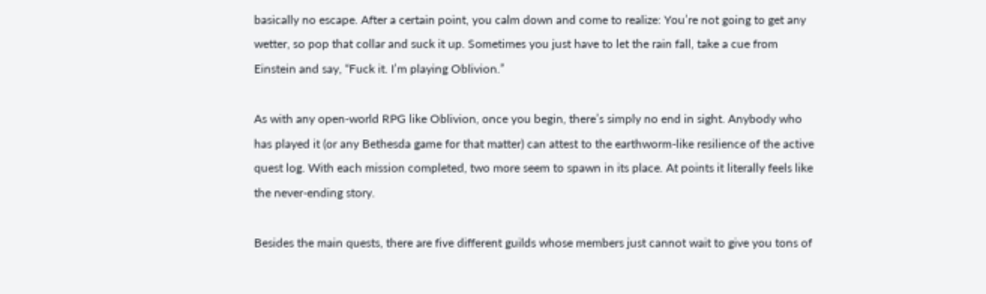basically no escape. After a certain point, you calm down and come to realize: You’re not going to get any wetter, so pop that collar and suck it up. Sometimes you just have to let the rain fall, take a cue from Einstein and say, “Fuck it. I’m playing Oblivion.”

As with any open-world RPG like Oblivion, once you begin, there’s simply no end in sight. Anybody who has played it (or any Bethesda game for that matter) can attest to the earthworm-like resilience of the active quest log. With each mission completed, two more seem to spawn in its place. At points it literally feels like the never-ending story.

Besides the main quests, there are five different guilds whose members just cannot wait to give you tons of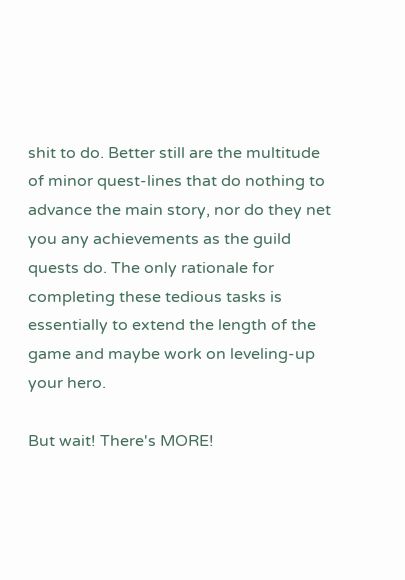shit to do. Better still are the multitude of minor quest-lines that do nothing to advance the main story, nor do they net you any achievements as the guild quests do. The only rationale for completing these tedious tasks is essentially to extend the length of the game and maybe work on leveling-up your hero.

But wait! There's MORE!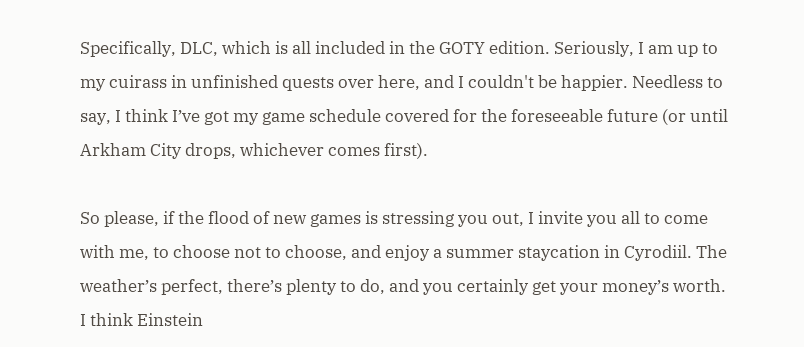Specifically, DLC, which is all included in the GOTY edition. Seriously, I am up to my cuirass in unfinished quests over here, and I couldn't be happier. Needless to say, I think I’ve got my game schedule covered for the foreseeable future (or until Arkham City drops, whichever comes first).

So please, if the flood of new games is stressing you out, I invite you all to come with me, to choose not to choose, and enjoy a summer staycation in Cyrodiil. The weather’s perfect, there’s plenty to do, and you certainly get your money’s worth. I think Einstein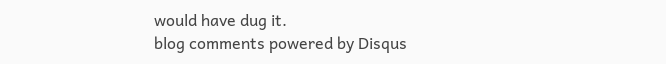would have dug it.
blog comments powered by Disqus